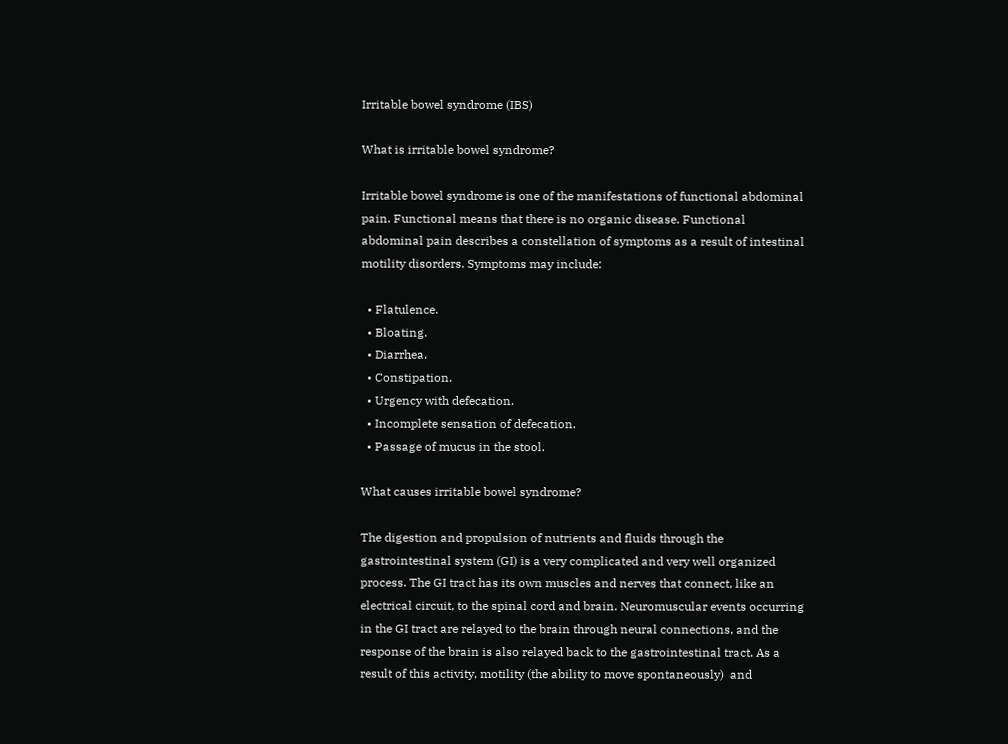Irritable bowel syndrome (IBS)

What is irritable bowel syndrome?

Irritable bowel syndrome is one of the manifestations of functional abdominal pain. Functional means that there is no organic disease. Functional abdominal pain describes a constellation of symptoms as a result of intestinal motility disorders. Symptoms may include:

  • Flatulence.
  • Bloating.
  • Diarrhea.
  • Constipation.
  • Urgency with defecation.
  • Incomplete sensation of defecation.
  • Passage of mucus in the stool.

What causes irritable bowel syndrome?

The digestion and propulsion of nutrients and fluids through the gastrointestinal system (GI) is a very complicated and very well organized process. The GI tract has its own muscles and nerves that connect, like an electrical circuit, to the spinal cord and brain. Neuromuscular events occurring in the GI tract are relayed to the brain through neural connections, and the response of the brain is also relayed back to the gastrointestinal tract. As a result of this activity, motility (the ability to move spontaneously)  and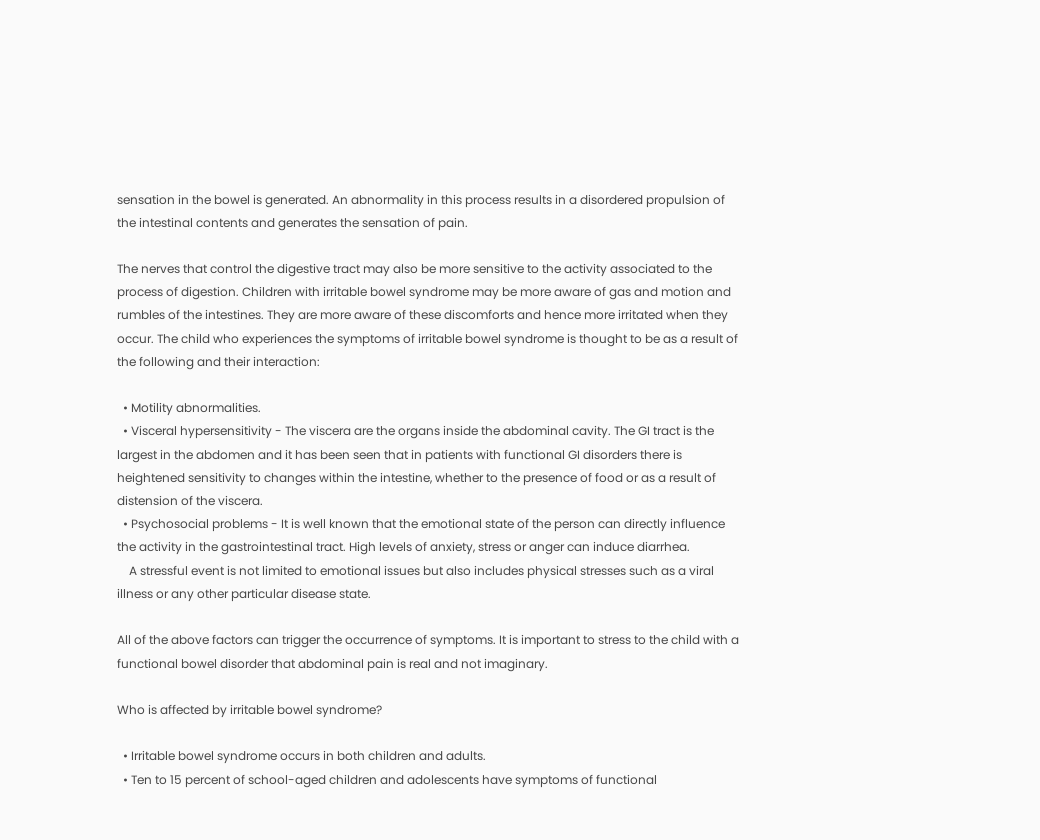sensation in the bowel is generated. An abnormality in this process results in a disordered propulsion of the intestinal contents and generates the sensation of pain.

The nerves that control the digestive tract may also be more sensitive to the activity associated to the process of digestion. Children with irritable bowel syndrome may be more aware of gas and motion and rumbles of the intestines. They are more aware of these discomforts and hence more irritated when they occur. The child who experiences the symptoms of irritable bowel syndrome is thought to be as a result of the following and their interaction:

  • Motility abnormalities.
  • Visceral hypersensitivity - The viscera are the organs inside the abdominal cavity. The GI tract is the largest in the abdomen and it has been seen that in patients with functional GI disorders there is heightened sensitivity to changes within the intestine, whether to the presence of food or as a result of distension of the viscera.
  • Psychosocial problems - It is well known that the emotional state of the person can directly influence the activity in the gastrointestinal tract. High levels of anxiety, stress or anger can induce diarrhea.
    A stressful event is not limited to emotional issues but also includes physical stresses such as a viral illness or any other particular disease state.

All of the above factors can trigger the occurrence of symptoms. It is important to stress to the child with a functional bowel disorder that abdominal pain is real and not imaginary.

Who is affected by irritable bowel syndrome?

  • Irritable bowel syndrome occurs in both children and adults.
  • Ten to 15 percent of school-aged children and adolescents have symptoms of functional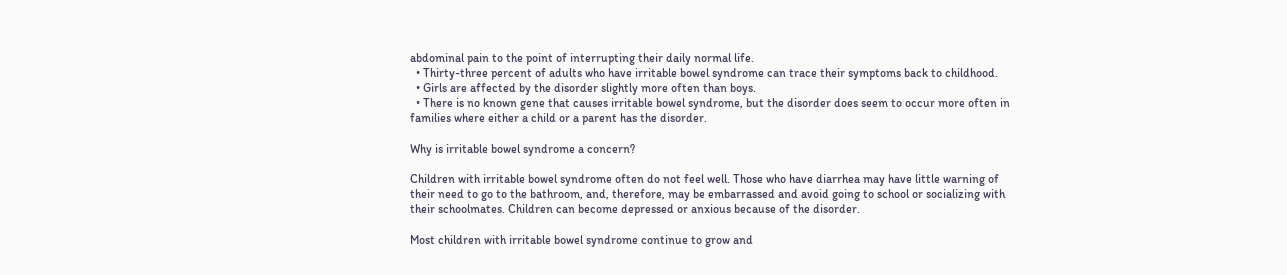abdominal pain to the point of interrupting their daily normal life.
  • Thirty-three percent of adults who have irritable bowel syndrome can trace their symptoms back to childhood.
  • Girls are affected by the disorder slightly more often than boys.
  • There is no known gene that causes irritable bowel syndrome, but the disorder does seem to occur more often in families where either a child or a parent has the disorder.

Why is irritable bowel syndrome a concern?

Children with irritable bowel syndrome often do not feel well. Those who have diarrhea may have little warning of their need to go to the bathroom, and, therefore, may be embarrassed and avoid going to school or socializing with their schoolmates. Children can become depressed or anxious because of the disorder.

Most children with irritable bowel syndrome continue to grow and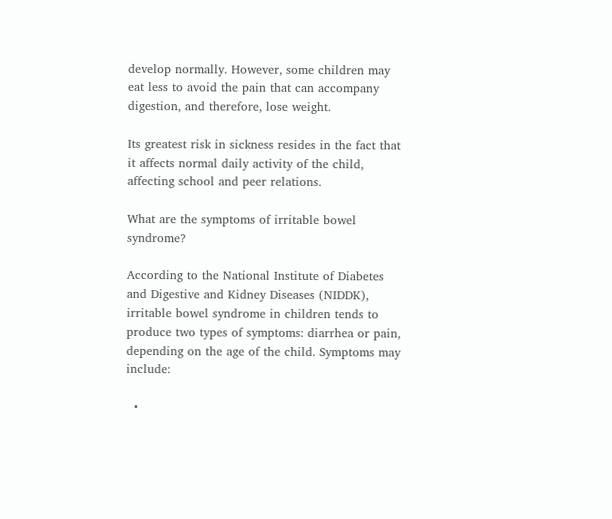develop normally. However, some children may eat less to avoid the pain that can accompany digestion, and therefore, lose weight.

Its greatest risk in sickness resides in the fact that it affects normal daily activity of the child, affecting school and peer relations.

What are the symptoms of irritable bowel syndrome?

According to the National Institute of Diabetes and Digestive and Kidney Diseases (NIDDK), irritable bowel syndrome in children tends to produce two types of symptoms: diarrhea or pain, depending on the age of the child. Symptoms may include:

  •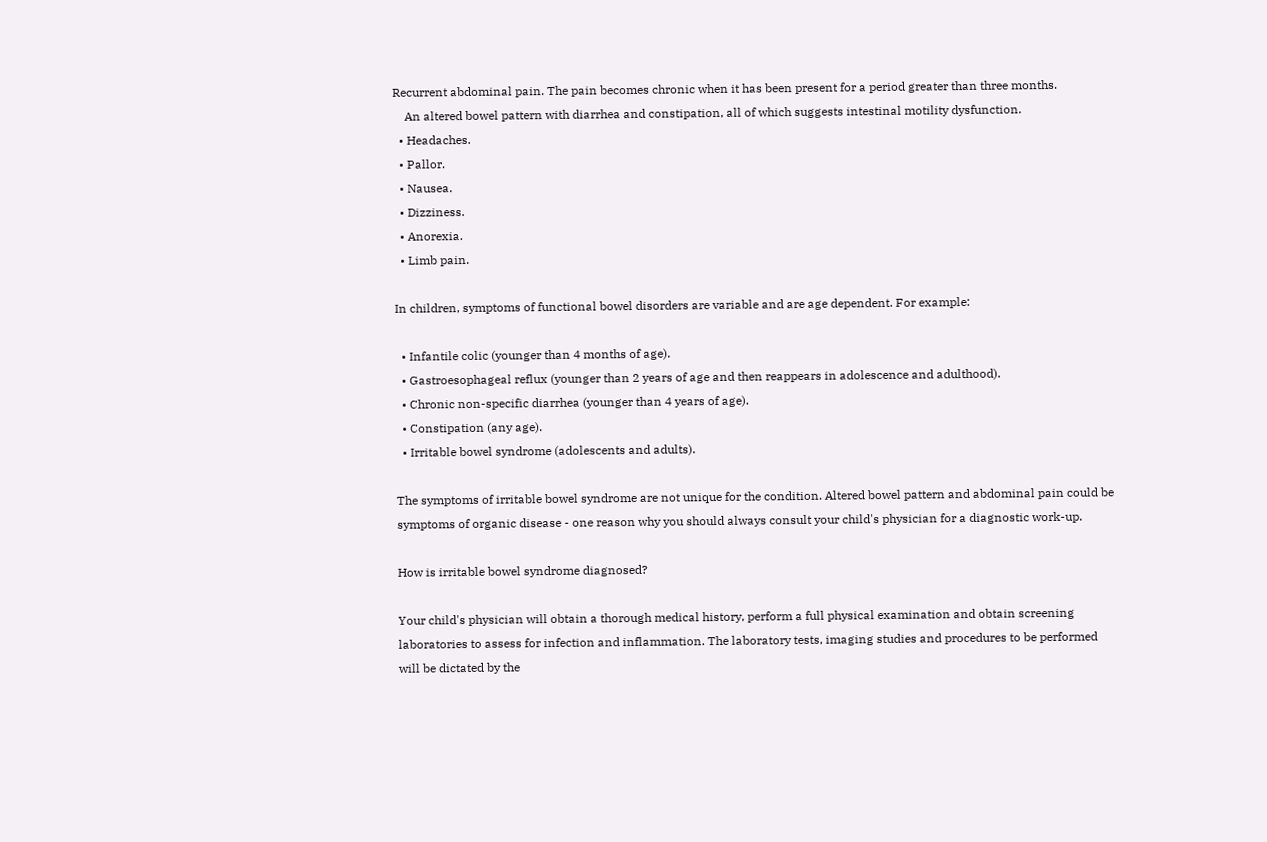Recurrent abdominal pain. The pain becomes chronic when it has been present for a period greater than three months.
    An altered bowel pattern with diarrhea and constipation, all of which suggests intestinal motility dysfunction.
  • Headaches.
  • Pallor.
  • Nausea.
  • Dizziness.
  • Anorexia.
  • Limb pain.

In children, symptoms of functional bowel disorders are variable and are age dependent. For example:

  • Infantile colic (younger than 4 months of age).
  • Gastroesophageal reflux (younger than 2 years of age and then reappears in adolescence and adulthood).
  • Chronic non-specific diarrhea (younger than 4 years of age).
  • Constipation (any age).
  • Irritable bowel syndrome (adolescents and adults).

The symptoms of irritable bowel syndrome are not unique for the condition. Altered bowel pattern and abdominal pain could be symptoms of organic disease - one reason why you should always consult your child's physician for a diagnostic work-up.

How is irritable bowel syndrome diagnosed?

Your child's physician will obtain a thorough medical history, perform a full physical examination and obtain screening laboratories to assess for infection and inflammation. The laboratory tests, imaging studies and procedures to be performed will be dictated by the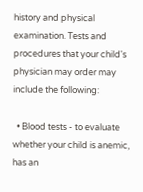history and physical examination. Tests and procedures that your child's physician may order may include the following:

  • Blood tests - to evaluate whether your child is anemic, has an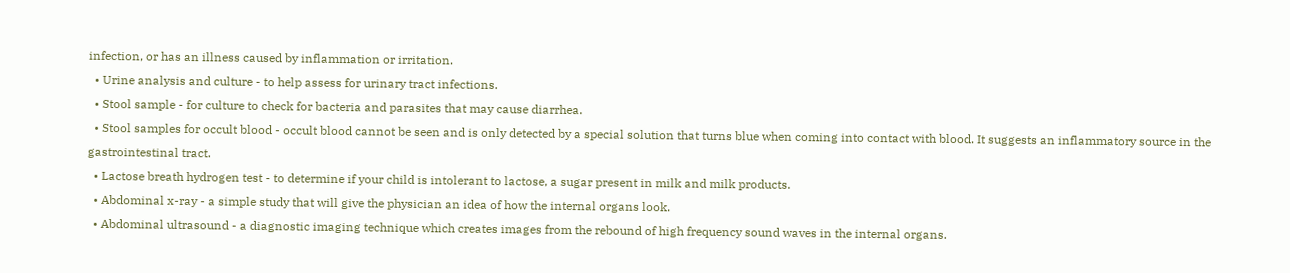infection, or has an illness caused by inflammation or irritation.
  • Urine analysis and culture - to help assess for urinary tract infections.
  • Stool sample - for culture to check for bacteria and parasites that may cause diarrhea.
  • Stool samples for occult blood - occult blood cannot be seen and is only detected by a special solution that turns blue when coming into contact with blood. It suggests an inflammatory source in the gastrointestinal tract.
  • Lactose breath hydrogen test - to determine if your child is intolerant to lactose, a sugar present in milk and milk products.
  • Abdominal x-ray - a simple study that will give the physician an idea of how the internal organs look.
  • Abdominal ultrasound - a diagnostic imaging technique which creates images from the rebound of high frequency sound waves in the internal organs.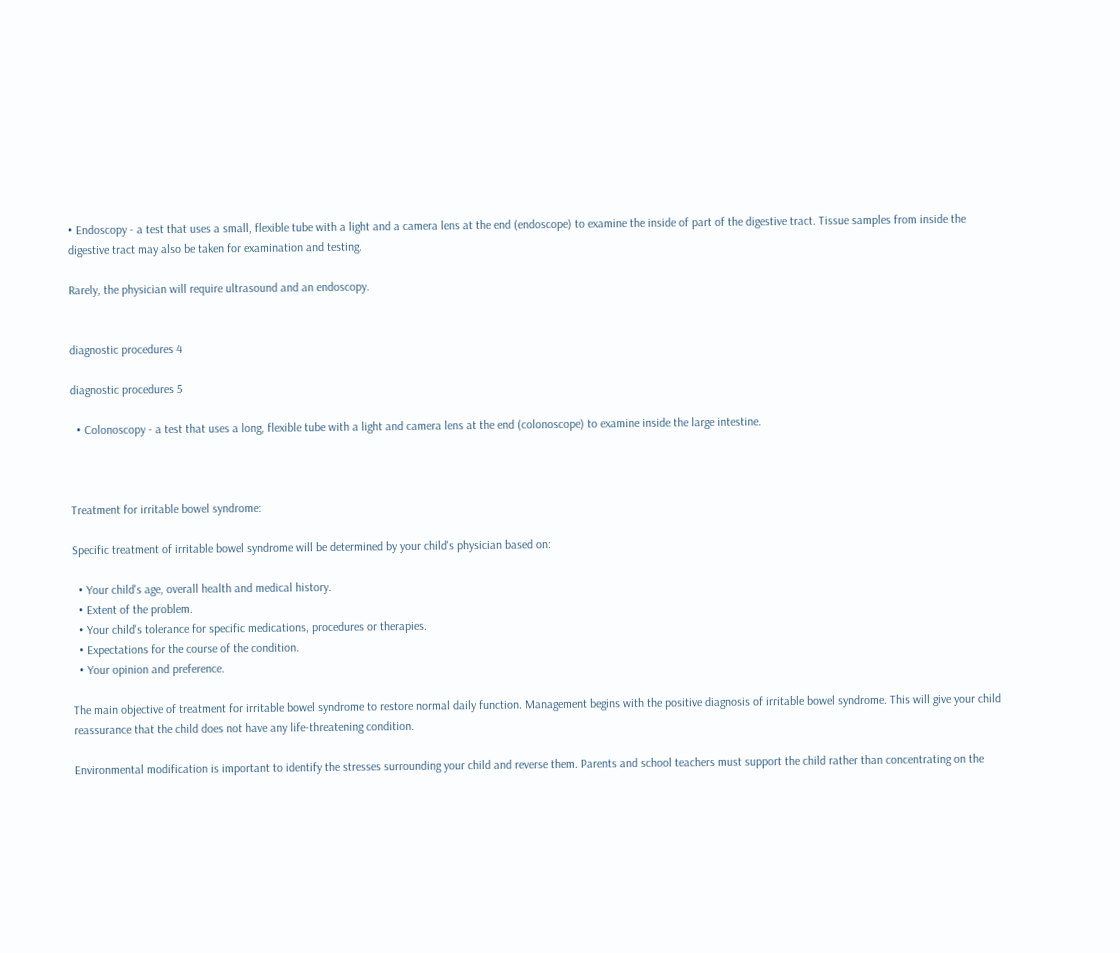• Endoscopy - a test that uses a small, flexible tube with a light and a camera lens at the end (endoscope) to examine the inside of part of the digestive tract. Tissue samples from inside the digestive tract may also be taken for examination and testing.

Rarely, the physician will require ultrasound and an endoscopy.


diagnostic procedures 4

diagnostic procedures 5

  • Colonoscopy - a test that uses a long, flexible tube with a light and camera lens at the end (colonoscope) to examine inside the large intestine.



Treatment for irritable bowel syndrome:

Specific treatment of irritable bowel syndrome will be determined by your child's physician based on:

  • Your child's age, overall health and medical history.
  • Extent of the problem.
  • Your child's tolerance for specific medications, procedures or therapies.
  • Expectations for the course of the condition.
  • Your opinion and preference.

The main objective of treatment for irritable bowel syndrome to restore normal daily function. Management begins with the positive diagnosis of irritable bowel syndrome. This will give your child reassurance that the child does not have any life-threatening condition.

Environmental modification is important to identify the stresses surrounding your child and reverse them. Parents and school teachers must support the child rather than concentrating on the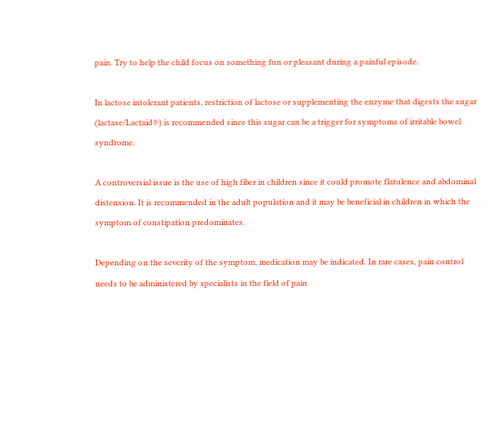pain. Try to help the child focus on something fun or pleasant during a painful episode.

In lactose intolerant patients, restriction of lactose or supplementing the enzyme that digests the sugar (lactase/Lactaid®) is recommended since this sugar can be a trigger for symptoms of irritable bowel syndrome.

A controversial issue is the use of high fiber in children since it could promote flatulence and abdominal distension. It is recommended in the adult population and it may be beneficial in children in which the symptom of constipation predominates.

Depending on the severity of the symptom, medication may be indicated. In rare cases, pain control needs to be administered by specialists in the field of pain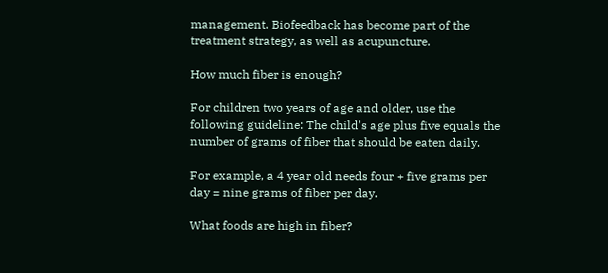management. Biofeedback has become part of the treatment strategy, as well as acupuncture.

How much fiber is enough?

For children two years of age and older, use the following guideline: The child's age plus five equals the number of grams of fiber that should be eaten daily.

For example, a 4 year old needs four + five grams per day = nine grams of fiber per day.

What foods are high in fiber?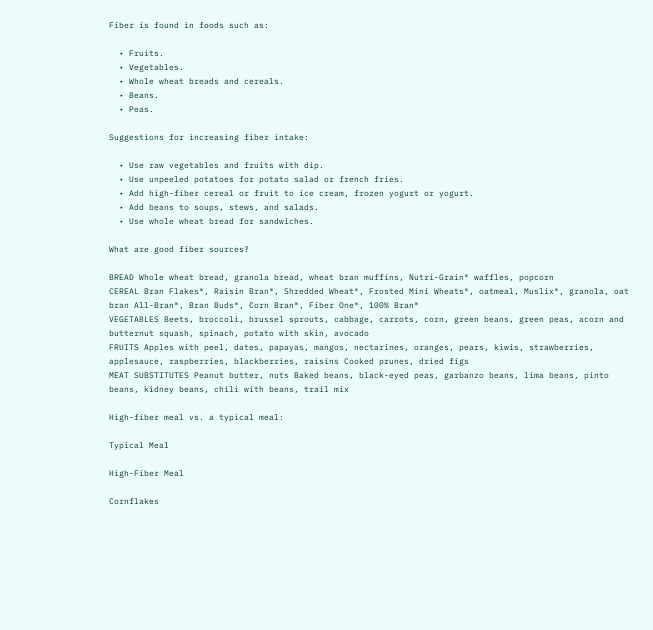Fiber is found in foods such as:

  • Fruits.
  • Vegetables.
  • Whole wheat breads and cereals.
  • Beans.
  • Peas.

Suggestions for increasing fiber intake:

  • Use raw vegetables and fruits with dip.
  • Use unpeeled potatoes for potato salad or french fries.
  • Add high-fiber cereal or fruit to ice cream, frozen yogurt or yogurt.
  • Add beans to soups, stews, and salads.
  • Use whole wheat bread for sandwiches.

What are good fiber sources?

BREAD Whole wheat bread, granola bread, wheat bran muffins, Nutri-Grain® waffles, popcorn
CEREAL Bran Flakes®, Raisin Bran®, Shredded Wheat®, Frosted Mini Wheats®, oatmeal, Muslix®, granola, oat bran All-Bran®, Bran Buds®, Corn Bran®, Fiber One®, 100% Bran®
VEGETABLES Beets, broccoli, brussel sprouts, cabbage, carrots, corn, green beans, green peas, acorn and butternut squash, spinach, potato with skin, avocado
FRUITS Apples with peel, dates, papayas, mangos, nectarines, oranges, pears, kiwis, strawberries, applesauce, raspberries, blackberries, raisins Cooked prunes, dried figs
MEAT SUBSTITUTES Peanut butter, nuts Baked beans, black-eyed peas, garbanzo beans, lima beans, pinto beans, kidney beans, chili with beans, trail mix

High-fiber meal vs. a typical meal:

Typical Meal

High-Fiber Meal

Cornflakes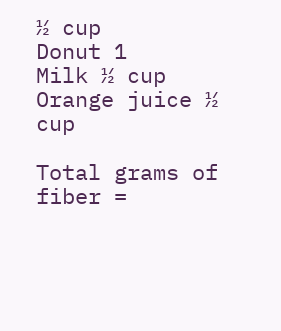½ cup
Donut 1
Milk ½ cup
Orange juice ½ cup

Total grams of fiber =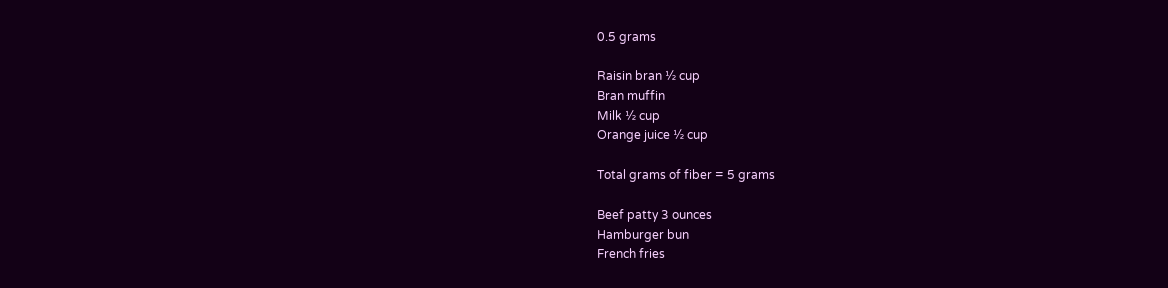0.5 grams

Raisin bran ½ cup
Bran muffin
Milk ½ cup
Orange juice ½ cup

Total grams of fiber = 5 grams

Beef patty 3 ounces
Hamburger bun
French fries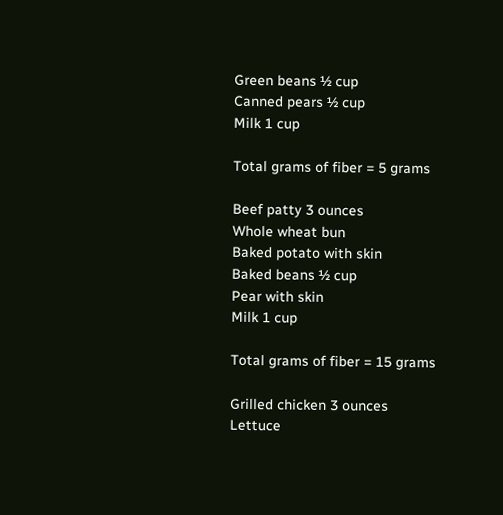Green beans ½ cup
Canned pears ½ cup
Milk 1 cup

Total grams of fiber = 5 grams

Beef patty 3 ounces
Whole wheat bun
Baked potato with skin
Baked beans ½ cup
Pear with skin
Milk 1 cup

Total grams of fiber = 15 grams

Grilled chicken 3 ounces
Lettuce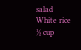salad
White rice ½ cup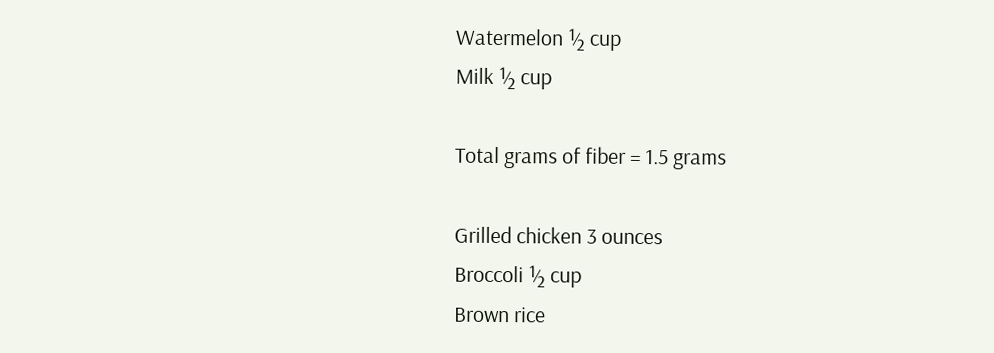Watermelon ½ cup
Milk ½ cup

Total grams of fiber = 1.5 grams

Grilled chicken 3 ounces
Broccoli ½ cup
Brown rice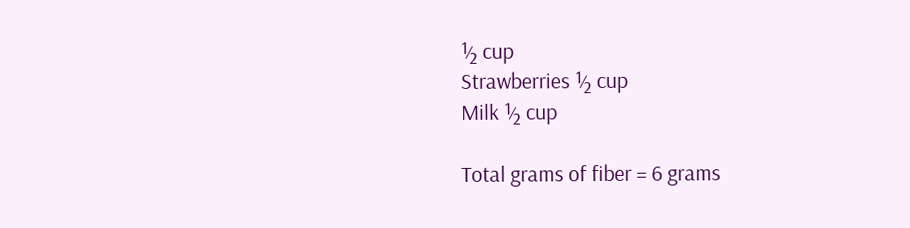½ cup
Strawberries ½ cup
Milk ½ cup

Total grams of fiber = 6 grams